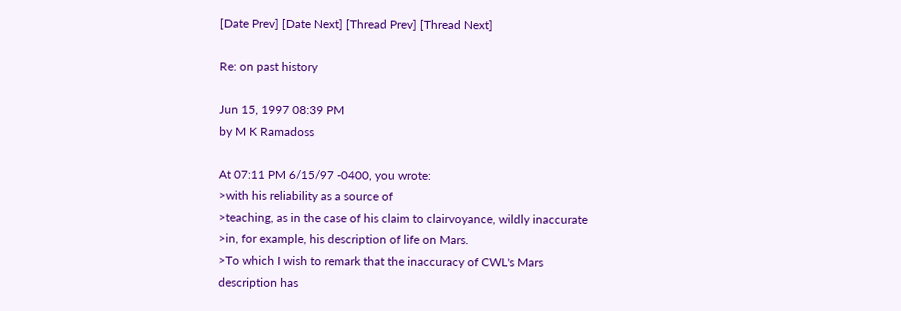[Date Prev] [Date Next] [Thread Prev] [Thread Next]

Re: on past history

Jun 15, 1997 08:39 PM
by M K Ramadoss

At 07:11 PM 6/15/97 -0400, you wrote:
>with his reliability as a source of
>teaching, as in the case of his claim to clairvoyance, wildly inaccurate
>in, for example, his description of life on Mars.
>To which I wish to remark that the inaccuracy of CWL's Mars description has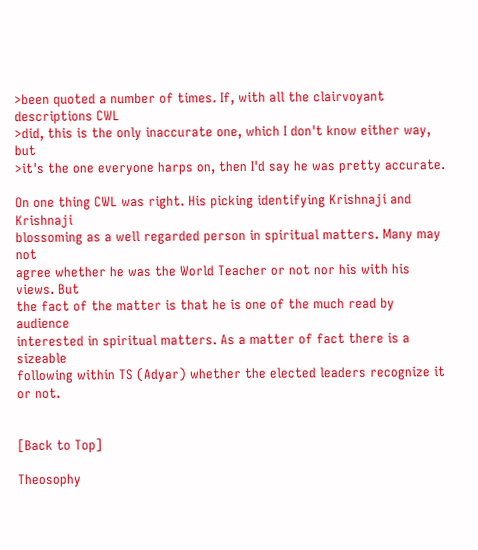>been quoted a number of times. If, with all the clairvoyant descriptions CWL
>did, this is the only inaccurate one, which I don't know either way, but
>it's the one everyone harps on, then I'd say he was pretty accurate.

On one thing CWL was right. His picking identifying Krishnaji and Krishnaji
blossoming as a well regarded person in spiritual matters. Many may not
agree whether he was the World Teacher or not nor his with his views. But
the fact of the matter is that he is one of the much read by audience
interested in spiritual matters. As a matter of fact there is a sizeable
following within TS (Adyar) whether the elected leaders recognize it or not.


[Back to Top]

Theosophy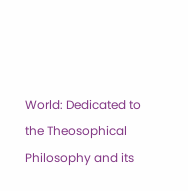World: Dedicated to the Theosophical Philosophy and its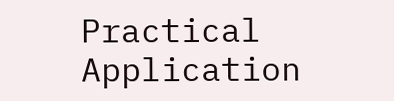Practical Application